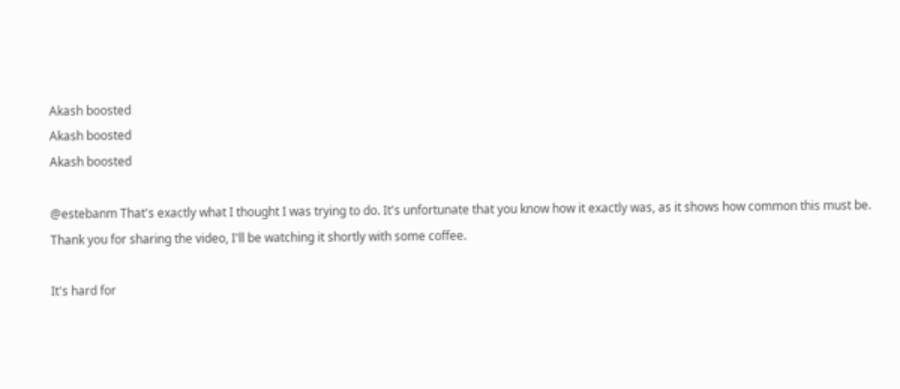Akash boosted
Akash boosted
Akash boosted

@estebanm That's exactly what I thought I was trying to do. It's unfortunate that you know how it exactly was, as it shows how common this must be. Thank you for sharing the video, I'll be watching it shortly with some coffee.

It's hard for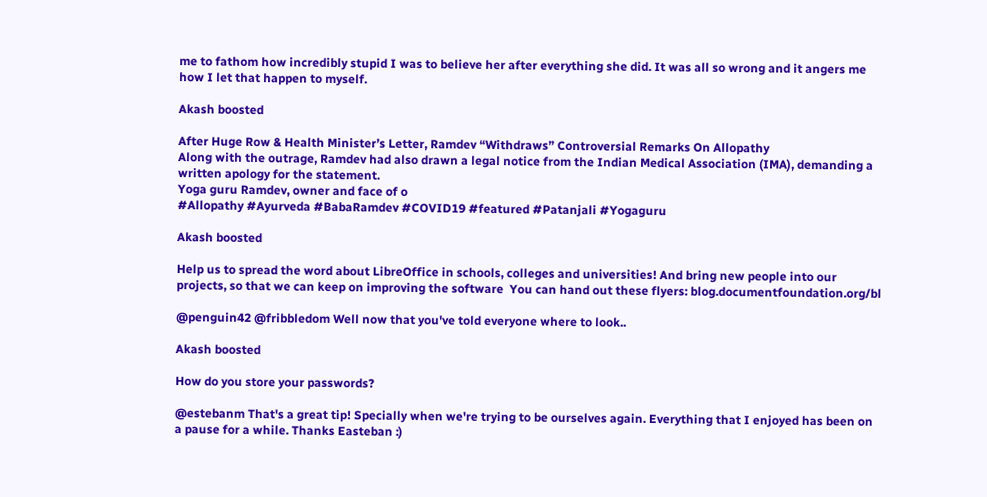me to fathom how incredibly stupid I was to believe her after everything she did. It was all so wrong and it angers me how I let that happen to myself.

Akash boosted

After Huge Row & Health Minister’s Letter, Ramdev “Withdraws” Controversial Remarks On Allopathy
Along with the outrage, Ramdev had also drawn a legal notice from the Indian Medical Association (IMA), demanding a written apology for the statement.
Yoga guru Ramdev, owner and face of o
#Allopathy #Ayurveda #BabaRamdev #COVID19 #featured #Patanjali #Yogaguru

Akash boosted

Help us to spread the word about LibreOffice in schools, colleges and universities! And bring new people into our projects, so that we can keep on improving the software  You can hand out these flyers: blog.documentfoundation.org/bl

@penguin42 @fribbledom Well now that you've told everyone where to look..

Akash boosted

How do you store your passwords?

@estebanm That's a great tip! Specially when we're trying to be ourselves again. Everything that I enjoyed has been on a pause for a while. Thanks Easteban :)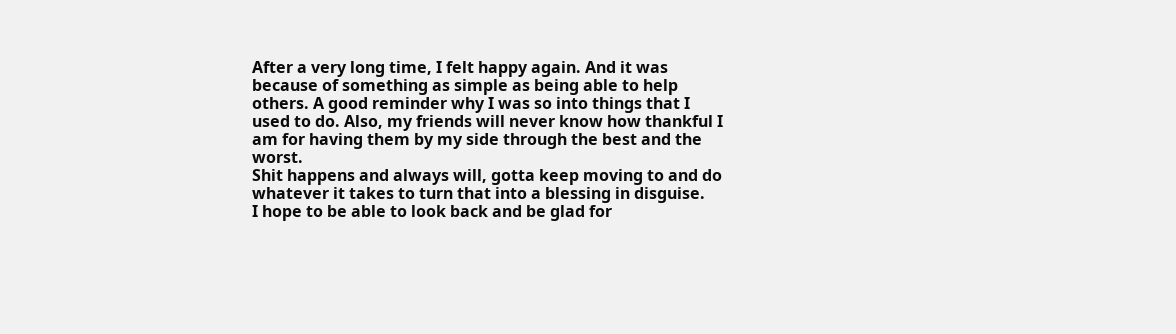After a very long time, I felt happy again. And it was because of something as simple as being able to help others. A good reminder why I was so into things that I used to do. Also, my friends will never know how thankful I am for having them by my side through the best and the worst.
Shit happens and always will, gotta keep moving to and do whatever it takes to turn that into a blessing in disguise.
I hope to be able to look back and be glad for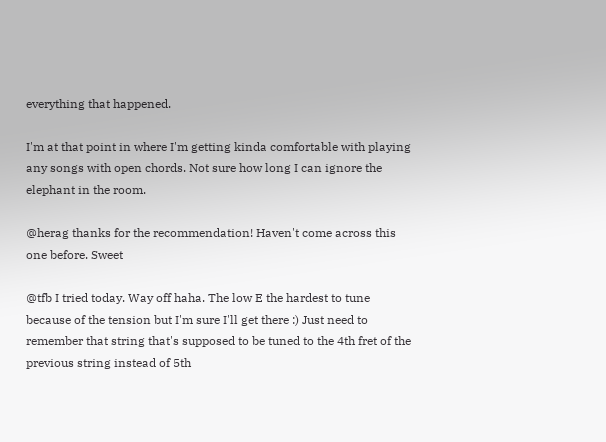everything that happened.

I'm at that point in where I'm getting kinda comfortable with playing any songs with open chords. Not sure how long I can ignore the elephant in the room.

@herag thanks for the recommendation! Haven't come across this one before. Sweet

@tfb I tried today. Way off haha. The low E the hardest to tune because of the tension but I'm sure I'll get there :) Just need to remember that string that's supposed to be tuned to the 4th fret of the previous string instead of 5th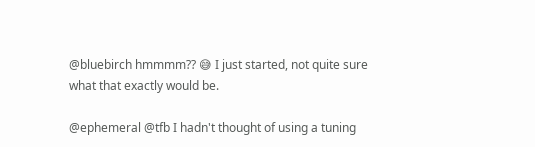@bluebirch hmmmm?? 😅 I just started, not quite sure what that exactly would be.

@ephemeral @tfb I hadn't thought of using a tuning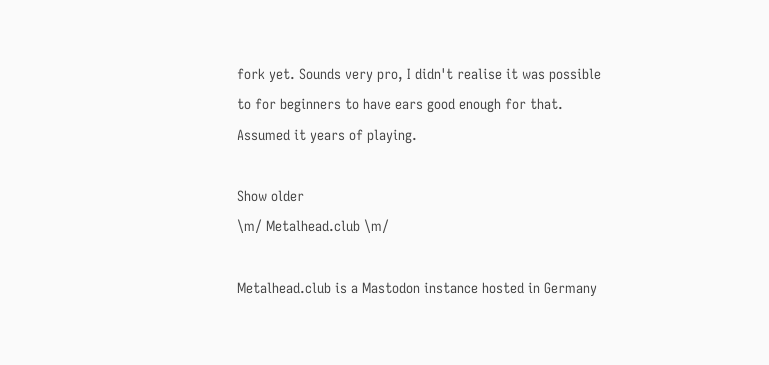fork yet. Sounds very pro, I didn't realise it was possible to for beginners to have ears good enough for that. Assumed it years of playing.

Show older
\m/ Metalhead.club \m/

Metalhead.club is a Mastodon instance hosted in Germany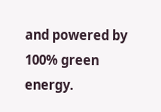and powered by 100% green energy.